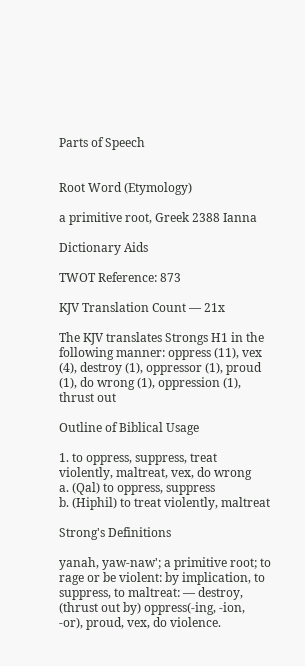Parts of Speech


Root Word (Etymology)

a primitive root, Greek 2388 Ianna

Dictionary Aids

TWOT Reference: 873

KJV Translation Count — 21x

The KJV translates Strongs H1 in the following manner: oppress (11), vex (4), destroy (1), oppressor (1), proud (1), do wrong (1), oppression (1), thrust out

Outline of Biblical Usage

1. to oppress, suppress, treat violently, maltreat, vex, do wrong
a. (Qal) to oppress, suppress
b. (Hiphil) to treat violently, maltreat

Strong's Definitions

yanah, yaw-naw'; a primitive root; to rage or be violent: by implication, to suppress, to maltreat: — destroy, (thrust out by) oppress(-ing, -ion, -or), proud, vex, do violence.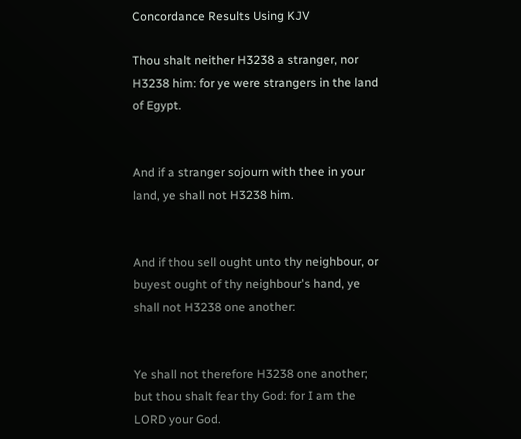Concordance Results Using KJV

Thou shalt neither H3238 a stranger, nor H3238 him: for ye were strangers in the land of Egypt.


And if a stranger sojourn with thee in your land, ye shall not H3238 him.


And if thou sell ought unto thy neighbour, or buyest ought of thy neighbour's hand, ye shall not H3238 one another:


Ye shall not therefore H3238 one another; but thou shalt fear thy God: for I am the LORD your God.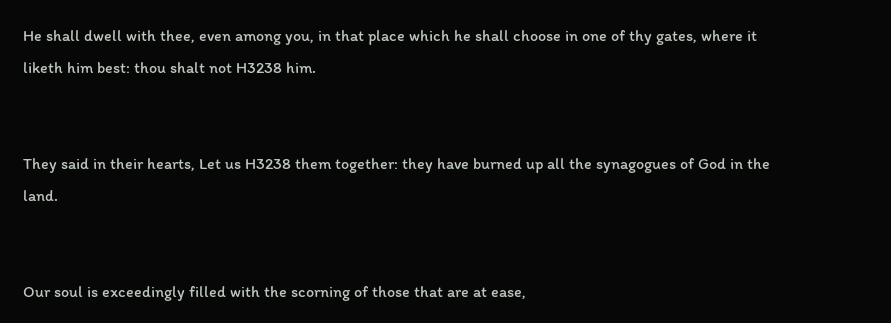He shall dwell with thee, even among you, in that place which he shall choose in one of thy gates, where it liketh him best: thou shalt not H3238 him.


They said in their hearts, Let us H3238 them together: they have burned up all the synagogues of God in the land.


Our soul is exceedingly filled with the scorning of those that are at ease,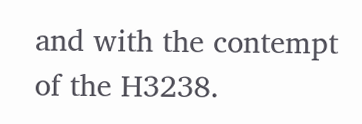and with the contempt of the H3238.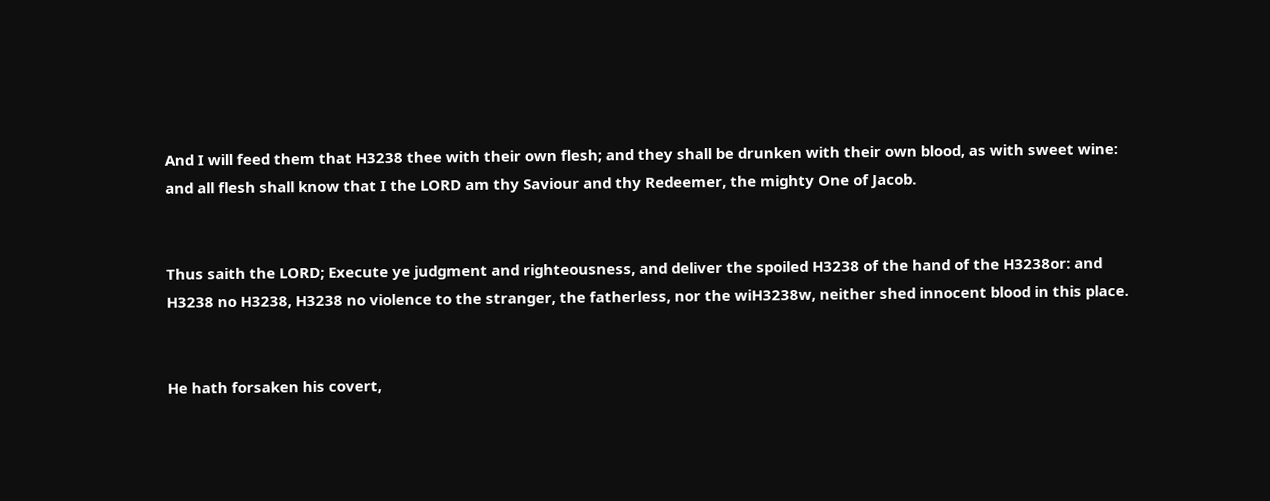And I will feed them that H3238 thee with their own flesh; and they shall be drunken with their own blood, as with sweet wine: and all flesh shall know that I the LORD am thy Saviour and thy Redeemer, the mighty One of Jacob.


Thus saith the LORD; Execute ye judgment and righteousness, and deliver the spoiled H3238 of the hand of the H3238or: and H3238 no H3238, H3238 no violence to the stranger, the fatherless, nor the wiH3238w, neither shed innocent blood in this place.


He hath forsaken his covert,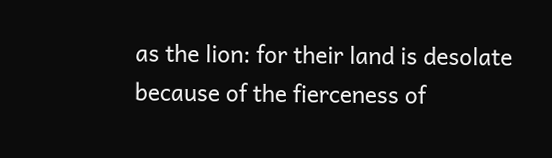as the lion: for their land is desolate because of the fierceness of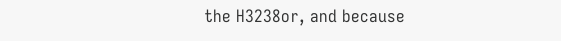the H3238or, and because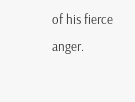of his fierce anger.